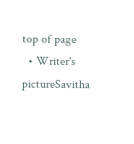top of page
  • Writer's pictureSavitha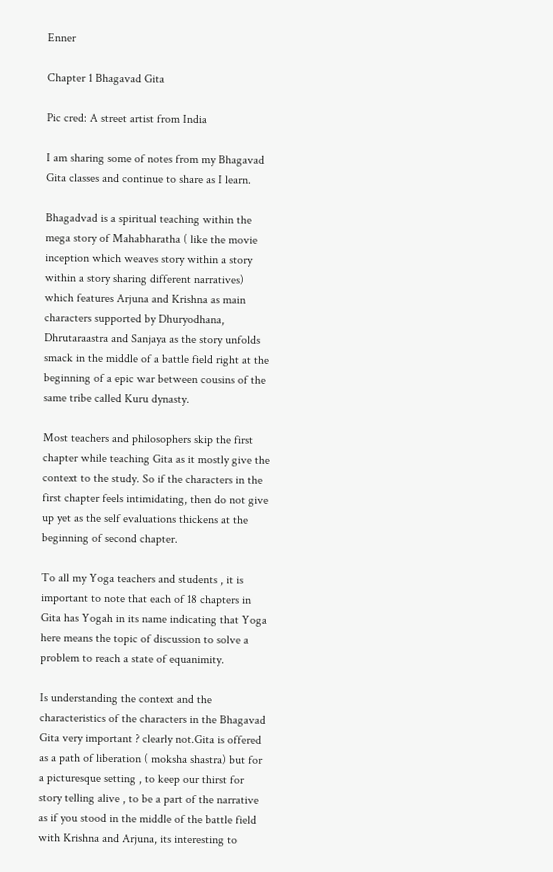Enner

Chapter 1 Bhagavad Gita

Pic cred: A street artist from India

I am sharing some of notes from my Bhagavad Gita classes and continue to share as I learn.

Bhagadvad is a spiritual teaching within the mega story of Mahabharatha ( like the movie inception which weaves story within a story within a story sharing different narratives) which features Arjuna and Krishna as main characters supported by Dhuryodhana, Dhrutaraastra and Sanjaya as the story unfolds smack in the middle of a battle field right at the beginning of a epic war between cousins of the same tribe called Kuru dynasty.

Most teachers and philosophers skip the first chapter while teaching Gita as it mostly give the context to the study. So if the characters in the first chapter feels intimidating, then do not give up yet as the self evaluations thickens at the beginning of second chapter.

To all my Yoga teachers and students , it is important to note that each of 18 chapters in Gita has Yogah in its name indicating that Yoga here means the topic of discussion to solve a problem to reach a state of equanimity.

Is understanding the context and the characteristics of the characters in the Bhagavad Gita very important ? clearly not.Gita is offered as a path of liberation ( moksha shastra) but for a picturesque setting , to keep our thirst for story telling alive , to be a part of the narrative as if you stood in the middle of the battle field with Krishna and Arjuna, its interesting to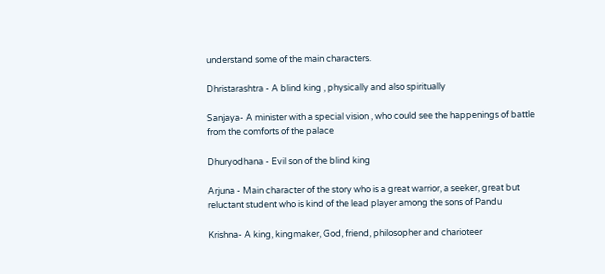understand some of the main characters.

Dhristarashtra - A blind king , physically and also spiritually

Sanjaya- A minister with a special vision , who could see the happenings of battle from the comforts of the palace

Dhuryodhana - Evil son of the blind king

Arjuna - Main character of the story who is a great warrior, a seeker, great but reluctant student who is kind of the lead player among the sons of Pandu

Krishna- A king, kingmaker, God, friend, philosopher and charioteer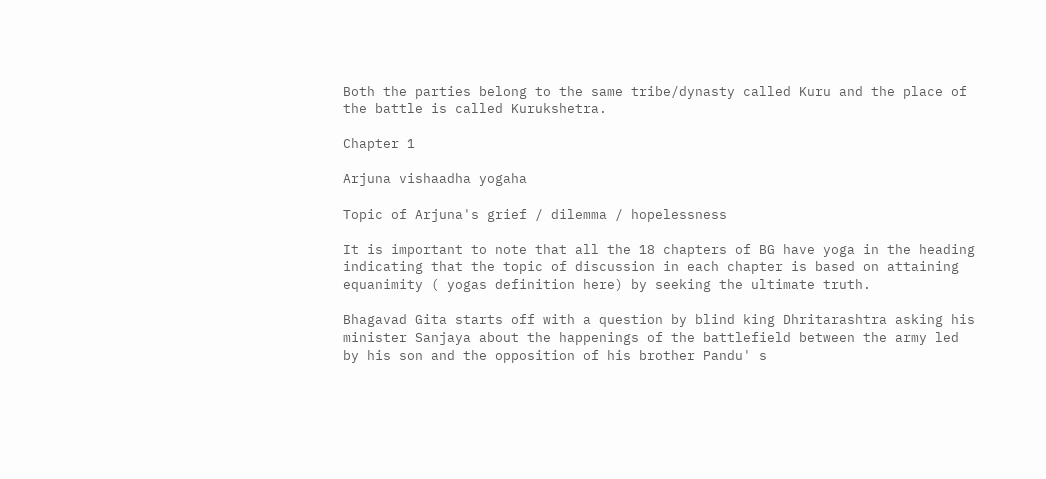Both the parties belong to the same tribe/dynasty called Kuru and the place of the battle is called Kurukshetra.

Chapter 1

Arjuna vishaadha yogaha

Topic of Arjuna's grief / dilemma / hopelessness

It is important to note that all the 18 chapters of BG have yoga in the heading indicating that the topic of discussion in each chapter is based on attaining equanimity ( yogas definition here) by seeking the ultimate truth.

Bhagavad Gita starts off with a question by blind king Dhritarashtra asking his minister Sanjaya about the happenings of the battlefield between the army led by his son and the opposition of his brother Pandu' s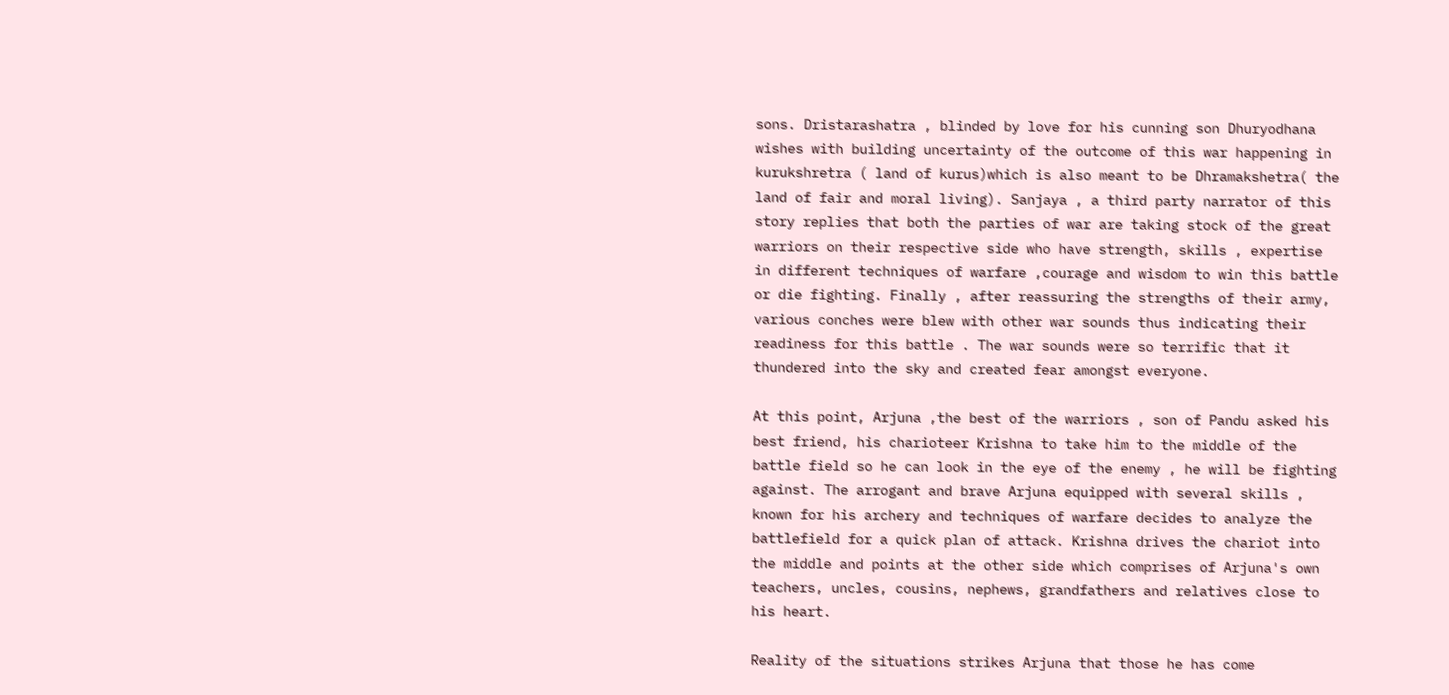sons. Dristarashatra , blinded by love for his cunning son Dhuryodhana wishes with building uncertainty of the outcome of this war happening in kurukshretra ( land of kurus)which is also meant to be Dhramakshetra( the land of fair and moral living). Sanjaya , a third party narrator of this story replies that both the parties of war are taking stock of the great warriors on their respective side who have strength, skills , expertise in different techniques of warfare ,courage and wisdom to win this battle or die fighting. Finally , after reassuring the strengths of their army, various conches were blew with other war sounds thus indicating their readiness for this battle . The war sounds were so terrific that it thundered into the sky and created fear amongst everyone.

At this point, Arjuna ,the best of the warriors , son of Pandu asked his best friend, his charioteer Krishna to take him to the middle of the battle field so he can look in the eye of the enemy , he will be fighting against. The arrogant and brave Arjuna equipped with several skills , known for his archery and techniques of warfare decides to analyze the battlefield for a quick plan of attack. Krishna drives the chariot into the middle and points at the other side which comprises of Arjuna's own teachers, uncles, cousins, nephews, grandfathers and relatives close to his heart.

Reality of the situations strikes Arjuna that those he has come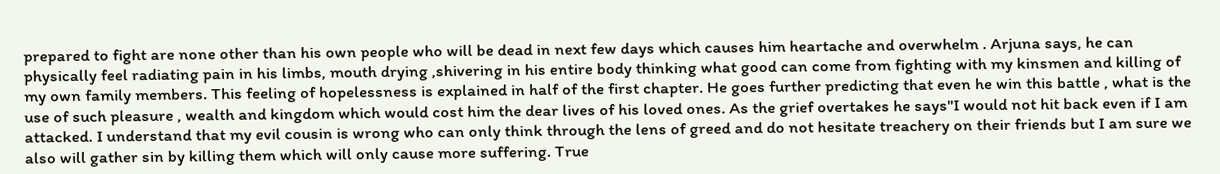prepared to fight are none other than his own people who will be dead in next few days which causes him heartache and overwhelm . Arjuna says, he can physically feel radiating pain in his limbs, mouth drying ,shivering in his entire body thinking what good can come from fighting with my kinsmen and killing of my own family members. This feeling of hopelessness is explained in half of the first chapter. He goes further predicting that even he win this battle , what is the use of such pleasure , wealth and kingdom which would cost him the dear lives of his loved ones. As the grief overtakes he says"I would not hit back even if I am attacked. I understand that my evil cousin is wrong who can only think through the lens of greed and do not hesitate treachery on their friends but I am sure we also will gather sin by killing them which will only cause more suffering. True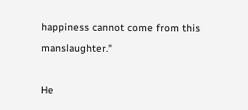happiness cannot come from this manslaughter."

He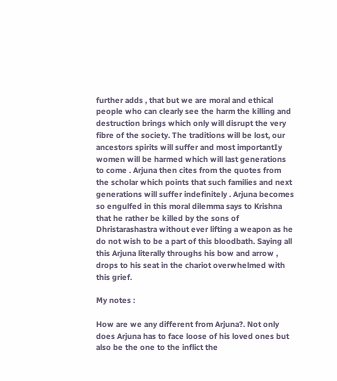further adds , that but we are moral and ethical people who can clearly see the harm the killing and destruction brings which only will disrupt the very fibre of the society. The traditions will be lost, our ancestors spirits will suffer and most importantIy women will be harmed which will last generations to come . Arjuna then cites from the quotes from the scholar which points that such families and next generations will suffer indefinitely . Arjuna becomes so engulfed in this moral dilemma says to Krishna that he rather be killed by the sons of Dhristarashastra without ever lifting a weapon as he do not wish to be a part of this bloodbath. Saying all this Arjuna literally throughs his bow and arrow , drops to his seat in the chariot overwhelmed with this grief.

My notes :

How are we any different from Arjuna?. Not only does Arjuna has to face loose of his loved ones but also be the one to the inflict the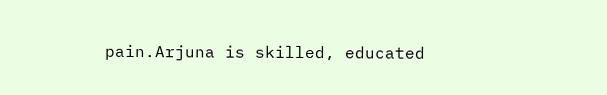pain.Arjuna is skilled, educated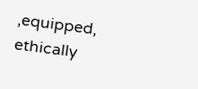,equipped, ethically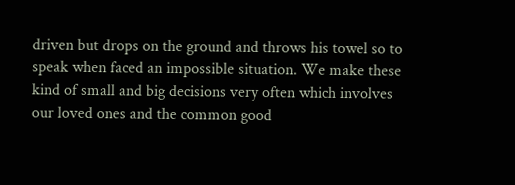driven but drops on the ground and throws his towel so to speak when faced an impossible situation. We make these kind of small and big decisions very often which involves our loved ones and the common good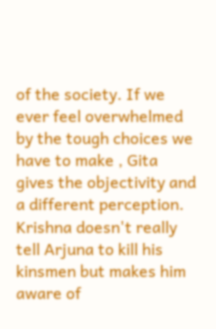of the society. If we ever feel overwhelmed by the tough choices we have to make , Gita gives the objectivity and a different perception. Krishna doesn't really tell Arjuna to kill his kinsmen but makes him aware of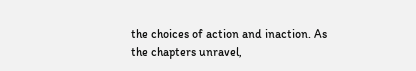the choices of action and inaction. As the chapters unravel,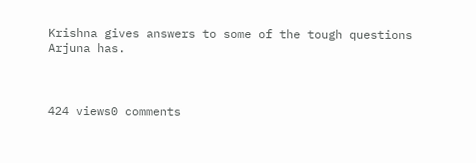Krishna gives answers to some of the tough questions Arjuna has.



424 views0 comments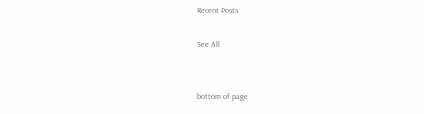Recent Posts

See All


bottom of page